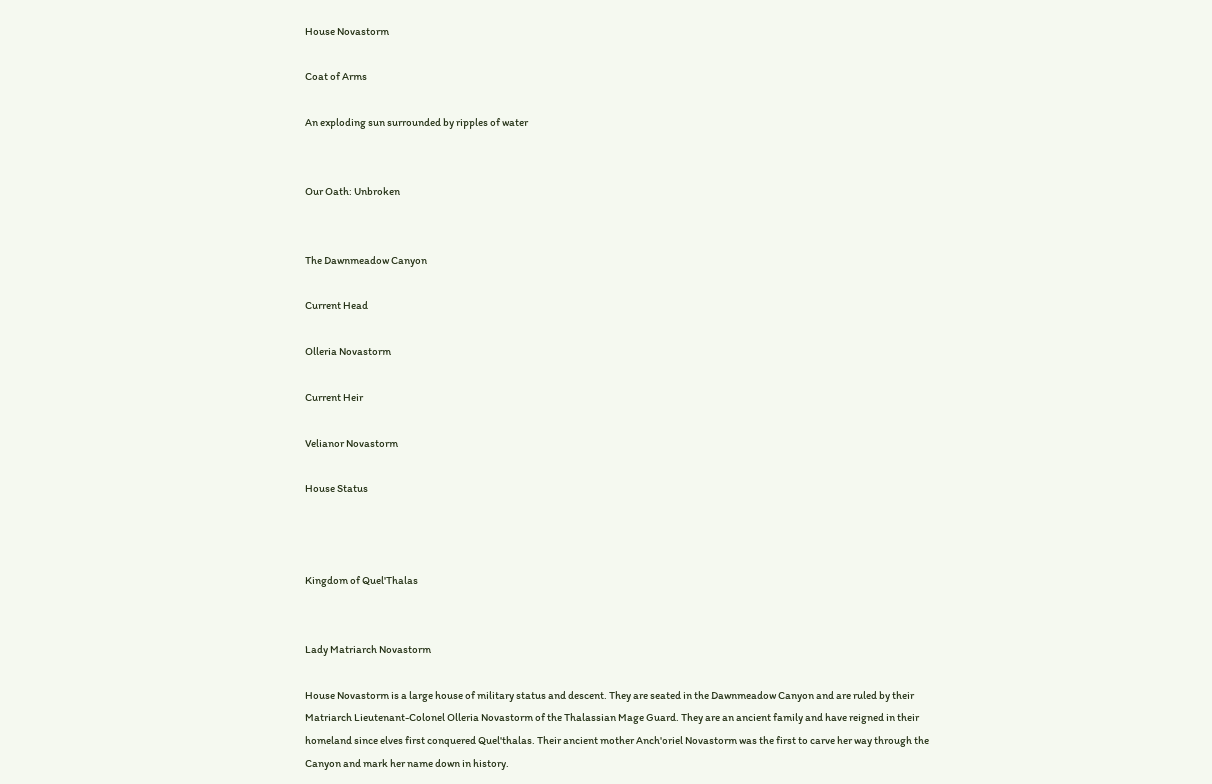House Novastorm

Coat of Arms

An exploding sun surrounded by ripples of water


Our Oath: Unbroken


The Dawnmeadow Canyon

Current Head

Olleria Novastorm

Current Heir

Velianor Novastorm

House Status



Kingdom of Quel'Thalas


Lady Matriarch Novastorm

House Novastorm is a large house of military status and descent. They are seated in the Dawnmeadow Canyon and are ruled by their Matriarch Lieutenant-Colonel Olleria Novastorm of the Thalassian Mage Guard. They are an ancient family and have reigned in their homeland since elves first conquered Quel'thalas. Their ancient mother Anch'oriel Novastorm was the first to carve her way through the Canyon and mark her name down in history.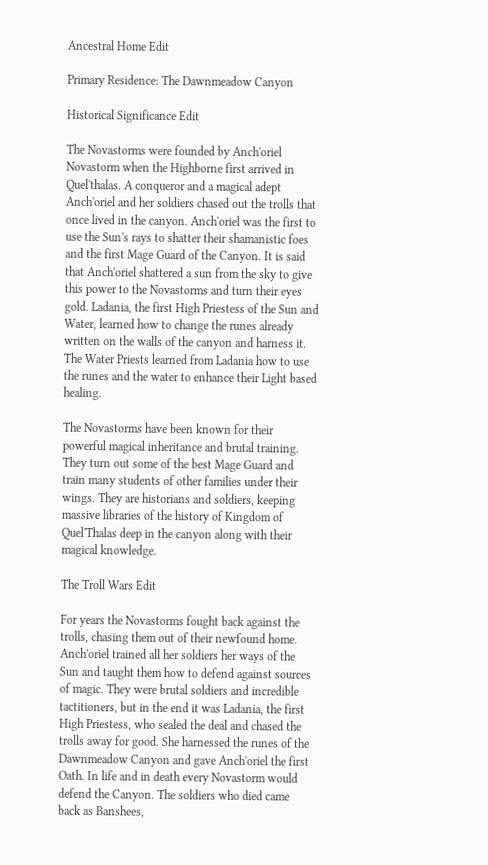Ancestral Home Edit

Primary Residence: The Dawnmeadow Canyon

Historical Significance Edit

The Novastorms were founded by Anch'oriel Novastorm when the Highborne first arrived in Quel'thalas. A conqueror and a magical adept Anch'oriel and her soldiers chased out the trolls that once lived in the canyon. Anch'oriel was the first to use the Sun's rays to shatter their shamanistic foes and the first Mage Guard of the Canyon. It is said that Anch'oriel shattered a sun from the sky to give this power to the Novastorms and turn their eyes gold. Ladania, the first High Priestess of the Sun and Water, learned how to change the runes already written on the walls of the canyon and harness it. The Water Priests learned from Ladania how to use the runes and the water to enhance their Light based healing.

The Novastorms have been known for their powerful magical inheritance and brutal training. They turn out some of the best Mage Guard and train many students of other families under their wings. They are historians and soldiers, keeping massive libraries of the history of Kingdom of Quel'Thalas deep in the canyon along with their magical knowledge.

The Troll Wars Edit

For years the Novastorms fought back against the trolls, chasing them out of their newfound home. Anch'oriel trained all her soldiers her ways of the Sun and taught them how to defend against sources of magic. They were brutal soldiers and incredible tactitioners, but in the end it was Ladania, the first High Priestess, who sealed the deal and chased the trolls away for good. She harnessed the runes of the Dawnmeadow Canyon and gave Anch'oriel the first Oath. In life and in death every Novastorm would defend the Canyon. The soldiers who died came back as Banshees,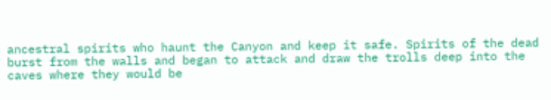ancestral spirits who haunt the Canyon and keep it safe. Spirits of the dead burst from the walls and began to attack and draw the trolls deep into the caves where they would be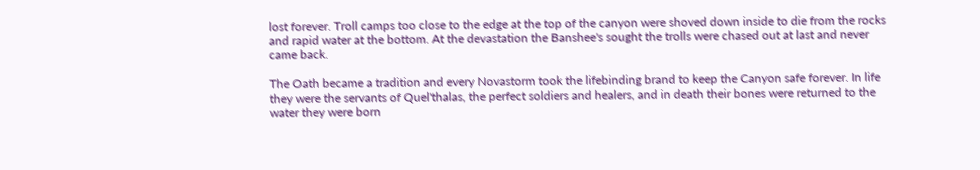lost forever. Troll camps too close to the edge at the top of the canyon were shoved down inside to die from the rocks and rapid water at the bottom. At the devastation the Banshee's sought the trolls were chased out at last and never came back.

The Oath became a tradition and every Novastorm took the lifebinding brand to keep the Canyon safe forever. In life they were the servants of Quel'thalas, the perfect soldiers and healers, and in death their bones were returned to the water they were born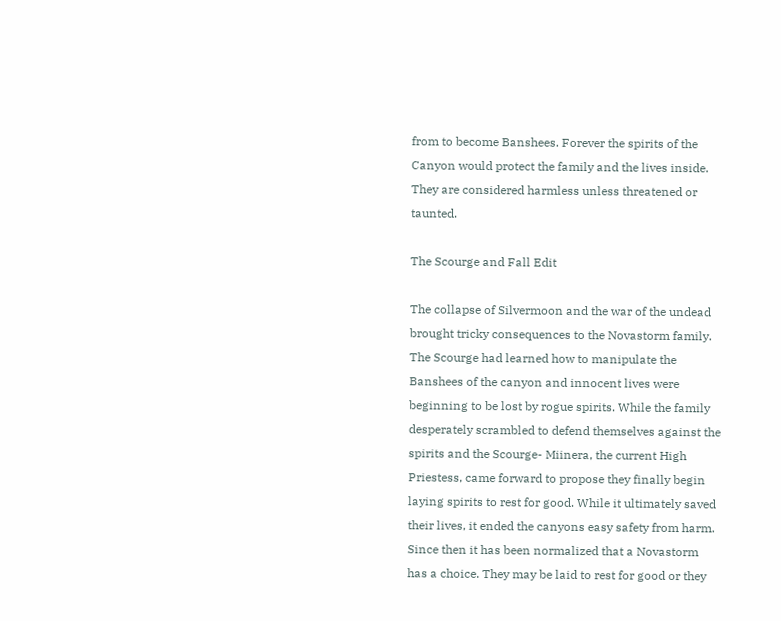from to become Banshees. Forever the spirits of the Canyon would protect the family and the lives inside. They are considered harmless unless threatened or taunted.

The Scourge and Fall Edit

The collapse of Silvermoon and the war of the undead brought tricky consequences to the Novastorm family. The Scourge had learned how to manipulate the Banshees of the canyon and innocent lives were beginning to be lost by rogue spirits. While the family desperately scrambled to defend themselves against the spirits and the Scourge- Miinera, the current High Priestess, came forward to propose they finally begin laying spirits to rest for good. While it ultimately saved their lives, it ended the canyons easy safety from harm. Since then it has been normalized that a Novastorm has a choice. They may be laid to rest for good or they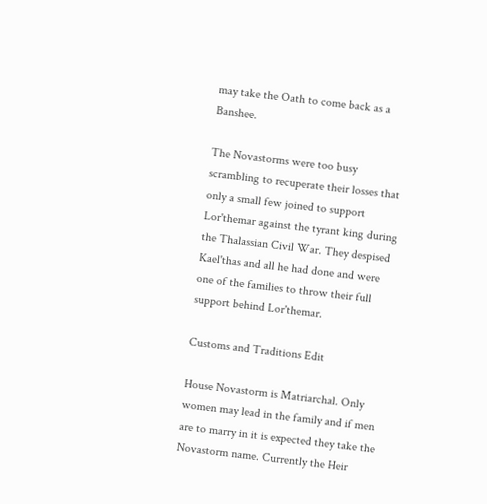may take the Oath to come back as a Banshee.

The Novastorms were too busy scrambling to recuperate their losses that only a small few joined to support Lor'themar against the tyrant king during the Thalassian Civil War. They despised Kael'thas and all he had done and were one of the families to throw their full support behind Lor'themar.

Customs and Traditions Edit

House Novastorm is Matriarchal. Only women may lead in the family and if men are to marry in it is expected they take the Novastorm name. Currently the Heir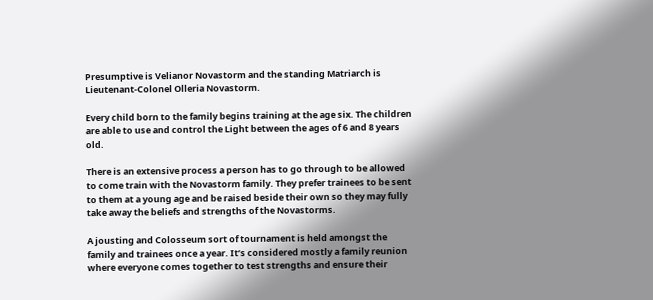Presumptive is Velianor Novastorm and the standing Matriarch is Lieutenant-Colonel Olleria Novastorm.

Every child born to the family begins training at the age six. The children are able to use and control the Light between the ages of 6 and 8 years old.

There is an extensive process a person has to go through to be allowed to come train with the Novastorm family. They prefer trainees to be sent to them at a young age and be raised beside their own so they may fully take away the beliefs and strengths of the Novastorms.

A jousting and Colosseum sort of tournament is held amongst the family and trainees once a year. It’s considered mostly a family reunion where everyone comes together to test strengths and ensure their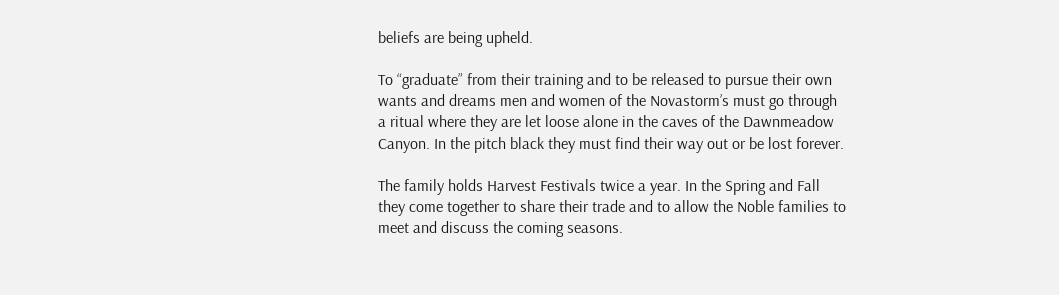beliefs are being upheld.

To “graduate” from their training and to be released to pursue their own wants and dreams men and women of the Novastorm’s must go through a ritual where they are let loose alone in the caves of the Dawnmeadow Canyon. In the pitch black they must find their way out or be lost forever.

The family holds Harvest Festivals twice a year. In the Spring and Fall they come together to share their trade and to allow the Noble families to meet and discuss the coming seasons.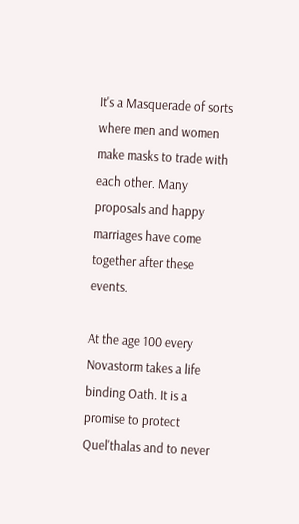It's a Masquerade of sorts where men and women make masks to trade with each other. Many proposals and happy marriages have come together after these events.

At the age 100 every Novastorm takes a life binding Oath. It is a promise to protect Quel'thalas and to never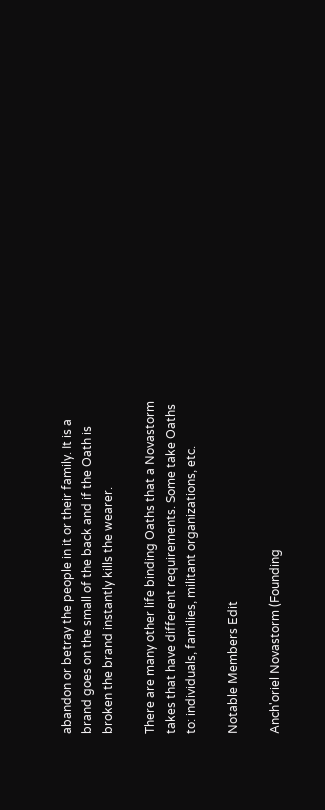abandon or betray the people in it or their family. It is a brand goes on the small of the back and if the Oath is broken the brand instantly kills the wearer.

There are many other life binding Oaths that a Novastorm takes that have different requirements. Some take Oaths to: individuals, families, militant organizations, etc.

Notable Members Edit

Anch'oriel Novastorm (Founding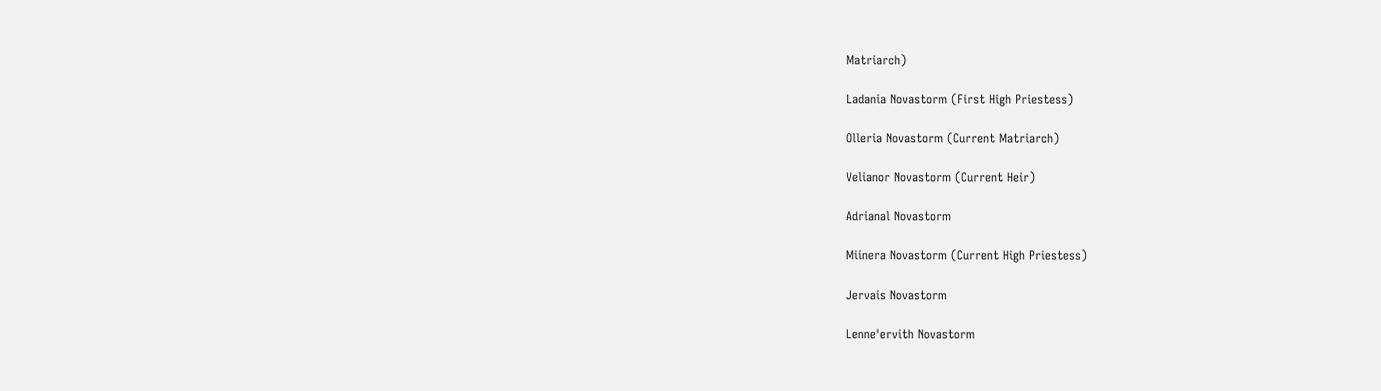Matriarch)

Ladania Novastorm (First High Priestess)

Olleria Novastorm (Current Matriarch)

Velianor Novastorm (Current Heir)

Adrianal Novastorm

Miinera Novastorm (Current High Priestess)

Jervais Novastorm

Lenne'ervith Novastorm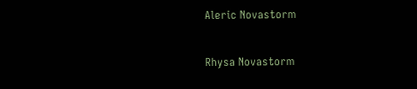Aleric Novastorm

Rhysa Novastorm